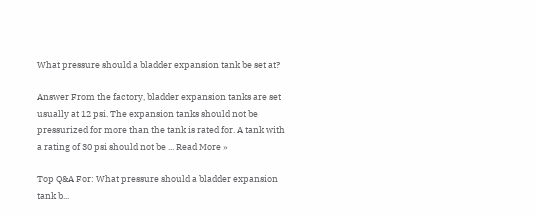What pressure should a bladder expansion tank be set at?

Answer From the factory, bladder expansion tanks are set usually at 12 psi. The expansion tanks should not be pressurized for more than the tank is rated for. A tank with a rating of 30 psi should not be ... Read More »

Top Q&A For: What pressure should a bladder expansion tank b...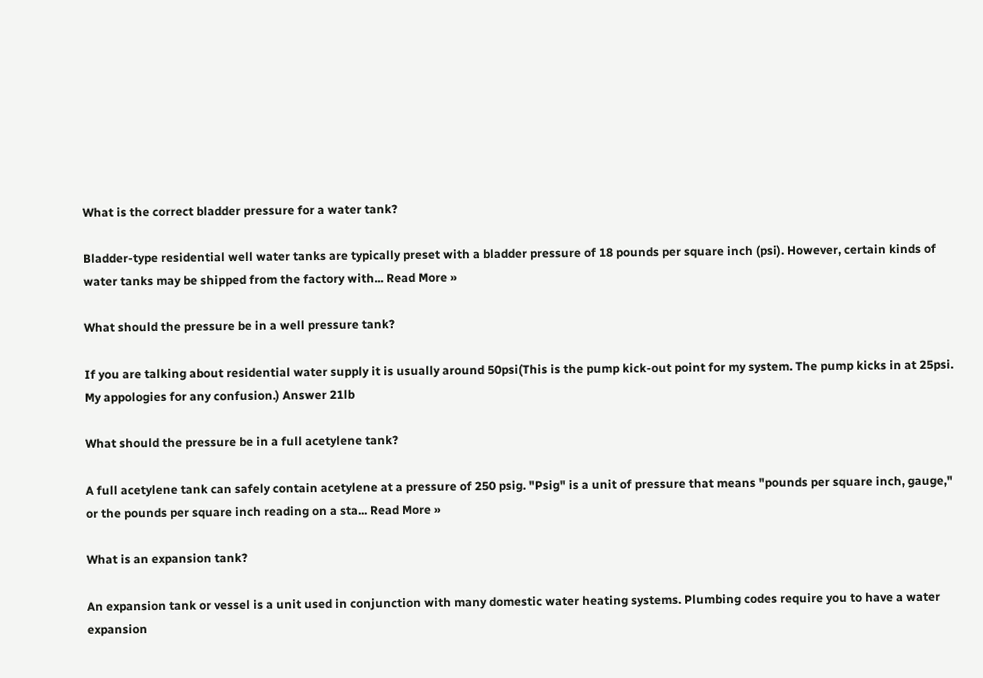What is the correct bladder pressure for a water tank?

Bladder-type residential well water tanks are typically preset with a bladder pressure of 18 pounds per square inch (psi). However, certain kinds of water tanks may be shipped from the factory with... Read More »

What should the pressure be in a well pressure tank?

If you are talking about residential water supply it is usually around 50psi(This is the pump kick-out point for my system. The pump kicks in at 25psi. My appologies for any confusion.) Answer 21lb

What should the pressure be in a full acetylene tank?

A full acetylene tank can safely contain acetylene at a pressure of 250 psig. "Psig" is a unit of pressure that means "pounds per square inch, gauge," or the pounds per square inch reading on a sta... Read More »

What is an expansion tank?

An expansion tank or vessel is a unit used in conjunction with many domestic water heating systems. Plumbing codes require you to have a water expansion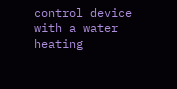control device with a water heating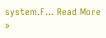system.F... Read More »